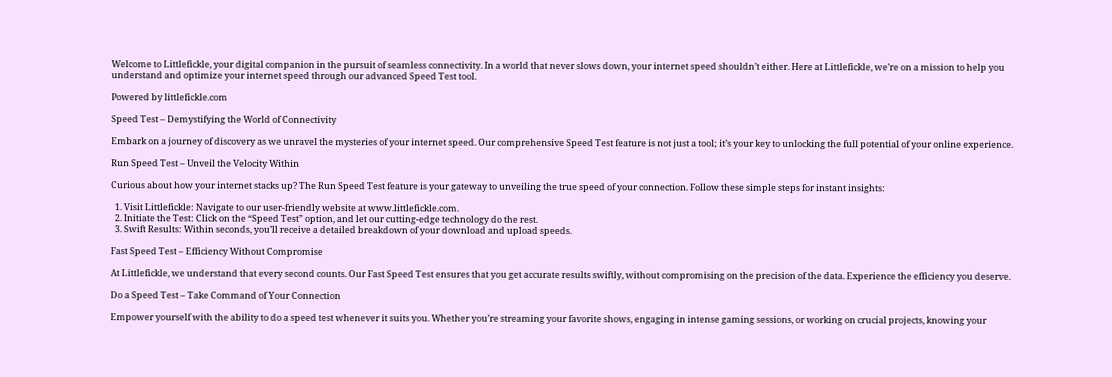Welcome to Littlefickle, your digital companion in the pursuit of seamless connectivity. In a world that never slows down, your internet speed shouldn’t either. Here at Littlefickle, we’re on a mission to help you understand and optimize your internet speed through our advanced Speed Test tool.

Powered by littlefickle.com

Speed Test – Demystifying the World of Connectivity

Embark on a journey of discovery as we unravel the mysteries of your internet speed. Our comprehensive Speed Test feature is not just a tool; it’s your key to unlocking the full potential of your online experience.

Run Speed Test – Unveil the Velocity Within

Curious about how your internet stacks up? The Run Speed Test feature is your gateway to unveiling the true speed of your connection. Follow these simple steps for instant insights:

  1. Visit Littlefickle: Navigate to our user-friendly website at www.littlefickle.com.
  2. Initiate the Test: Click on the “Speed Test” option, and let our cutting-edge technology do the rest.
  3. Swift Results: Within seconds, you’ll receive a detailed breakdown of your download and upload speeds.

Fast Speed Test – Efficiency Without Compromise

At Littlefickle, we understand that every second counts. Our Fast Speed Test ensures that you get accurate results swiftly, without compromising on the precision of the data. Experience the efficiency you deserve.

Do a Speed Test – Take Command of Your Connection

Empower yourself with the ability to do a speed test whenever it suits you. Whether you’re streaming your favorite shows, engaging in intense gaming sessions, or working on crucial projects, knowing your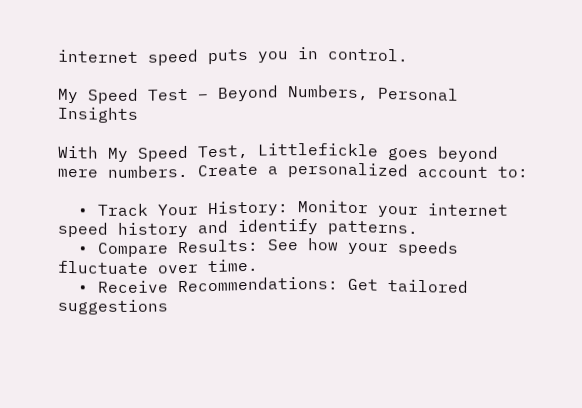internet speed puts you in control.

My Speed Test – Beyond Numbers, Personal Insights

With My Speed Test, Littlefickle goes beyond mere numbers. Create a personalized account to:

  • Track Your History: Monitor your internet speed history and identify patterns.
  • Compare Results: See how your speeds fluctuate over time.
  • Receive Recommendations: Get tailored suggestions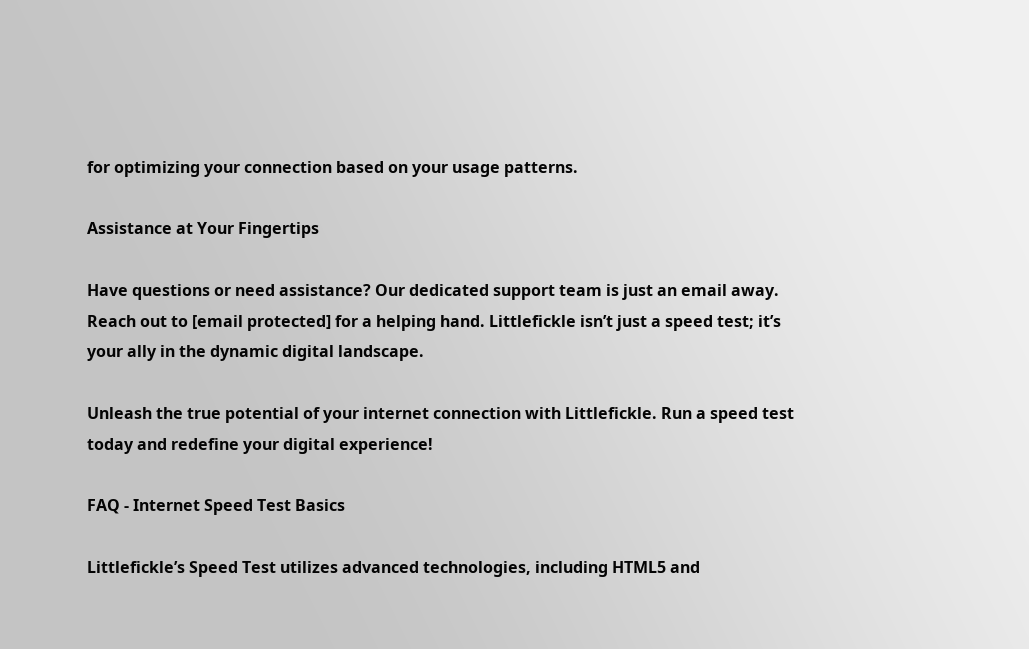for optimizing your connection based on your usage patterns.

Assistance at Your Fingertips

Have questions or need assistance? Our dedicated support team is just an email away. Reach out to [email protected] for a helping hand. Littlefickle isn’t just a speed test; it’s your ally in the dynamic digital landscape.

Unleash the true potential of your internet connection with Littlefickle. Run a speed test today and redefine your digital experience!

FAQ - Internet Speed Test Basics

Littlefickle’s Speed Test utilizes advanced technologies, including HTML5 and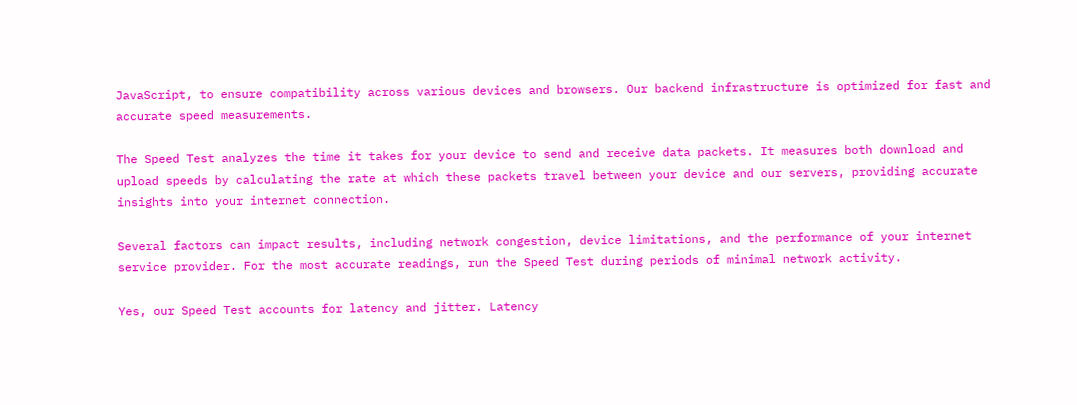JavaScript, to ensure compatibility across various devices and browsers. Our backend infrastructure is optimized for fast and accurate speed measurements.

The Speed Test analyzes the time it takes for your device to send and receive data packets. It measures both download and upload speeds by calculating the rate at which these packets travel between your device and our servers, providing accurate insights into your internet connection.

Several factors can impact results, including network congestion, device limitations, and the performance of your internet service provider. For the most accurate readings, run the Speed Test during periods of minimal network activity.

Yes, our Speed Test accounts for latency and jitter. Latency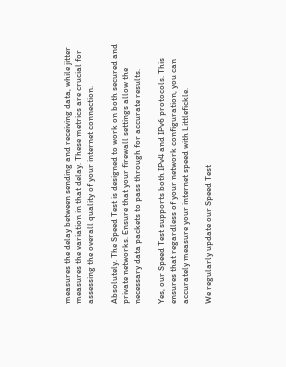measures the delay between sending and receiving data, while jitter measures the variation in that delay. These metrics are crucial for assessing the overall quality of your internet connection.

Absolutely. The Speed Test is designed to work on both secured and private networks. Ensure that your firewall settings allow the necessary data packets to pass through for accurate results.

Yes, our Speed Test supports both IPv4 and IPv6 protocols. This ensures that regardless of your network configuration, you can accurately measure your internet speed with Littlefickle.

We regularly update our Speed Test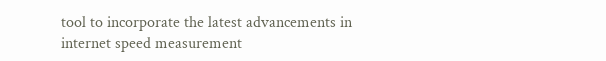tool to incorporate the latest advancements in internet speed measurement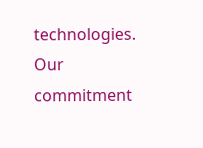technologies. Our commitment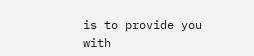is to provide you with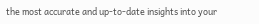the most accurate and up-to-date insights into your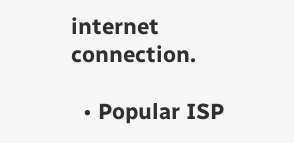internet connection.

  • Popular ISP